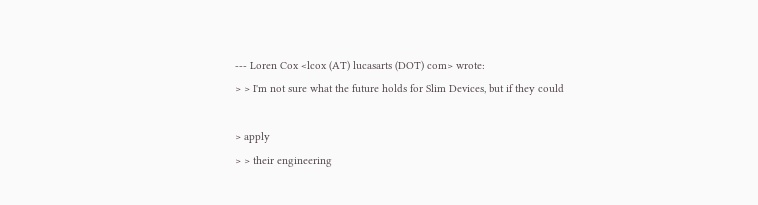--- Loren Cox <lcox (AT) lucasarts (DOT) com> wrote:
> > I'm not sure what the future holds for Slim Devices, but if they could

> apply
> > their engineering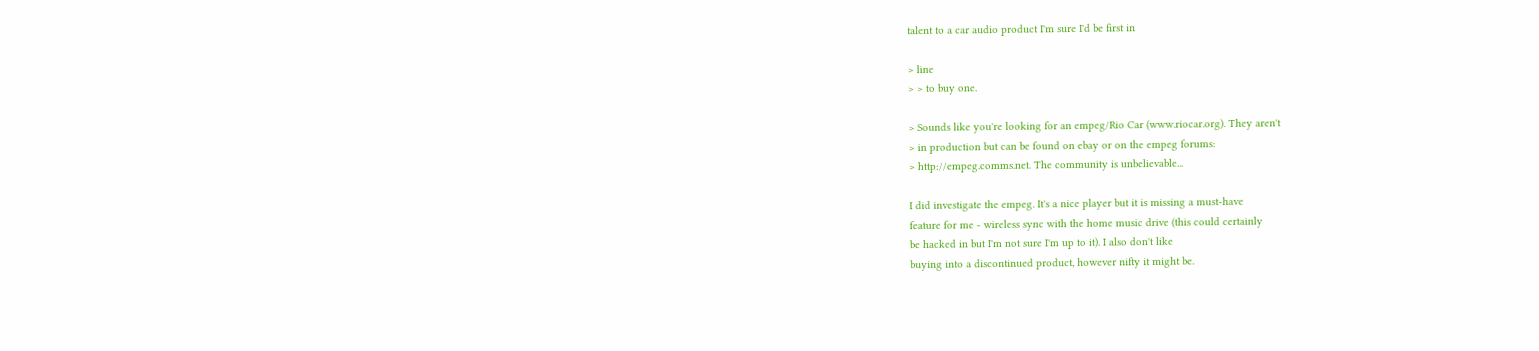talent to a car audio product I'm sure I'd be first in

> line
> > to buy one.

> Sounds like you're looking for an empeg/Rio Car (www.riocar.org). They aren't
> in production but can be found on ebay or on the empeg forums:
> http://empeg.comms.net. The community is unbelievable...

I did investigate the empeg. It's a nice player but it is missing a must-have
feature for me - wireless sync with the home music drive (this could certainly
be hacked in but I'm not sure I'm up to it). I also don't like
buying into a discontinued product, however nifty it might be.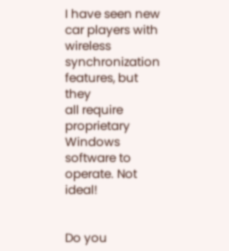I have seen new car players with wireless synchronization features, but they
all require proprietary Windows software to operate. Not ideal!


Do you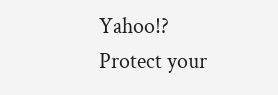Yahoo!?
Protect your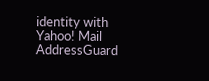identity with Yahoo! Mail AddressGuard